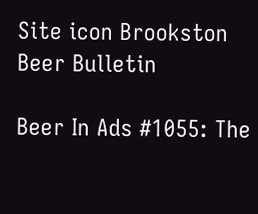Site icon Brookston Beer Bulletin

Beer In Ads #1055: The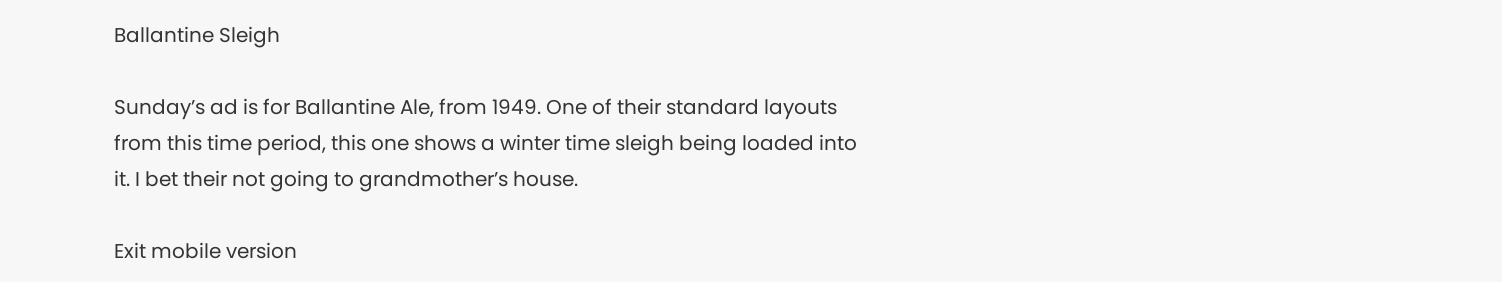Ballantine Sleigh

Sunday’s ad is for Ballantine Ale, from 1949. One of their standard layouts from this time period, this one shows a winter time sleigh being loaded into it. I bet their not going to grandmother’s house.

Exit mobile version